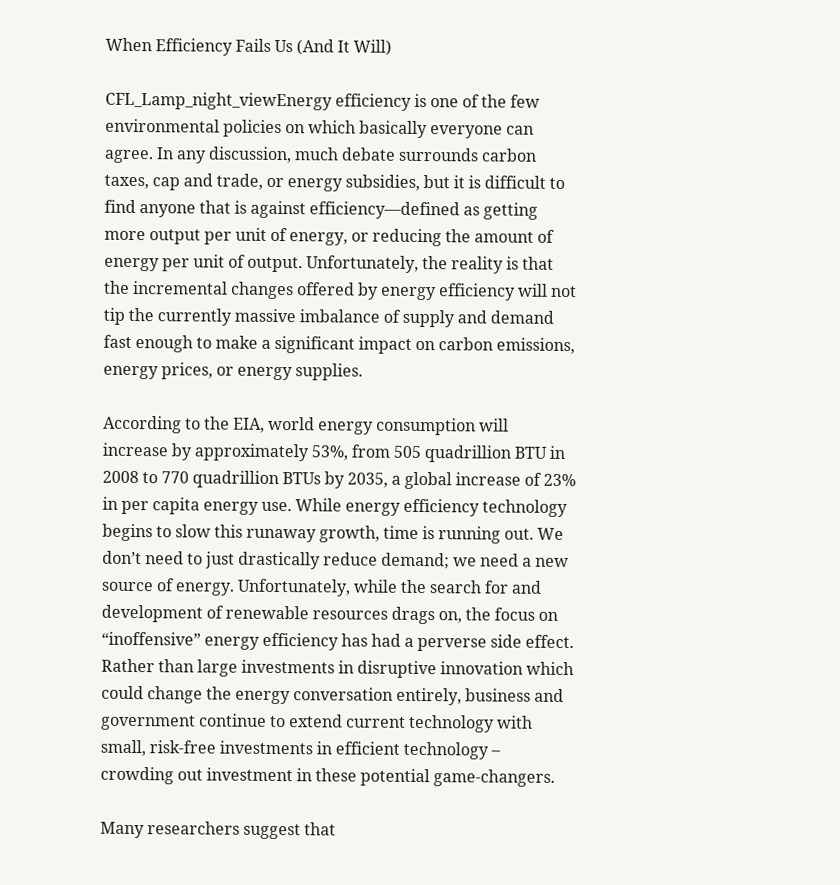When Efficiency Fails Us (And It Will)

CFL_Lamp_night_viewEnergy efficiency is one of the few environmental policies on which basically everyone can agree. In any discussion, much debate surrounds carbon taxes, cap and trade, or energy subsidies, but it is difficult to find anyone that is against efficiency—defined as getting more output per unit of energy, or reducing the amount of energy per unit of output. Unfortunately, the reality is that the incremental changes offered by energy efficiency will not tip the currently massive imbalance of supply and demand fast enough to make a significant impact on carbon emissions, energy prices, or energy supplies.

According to the EIA, world energy consumption will increase by approximately 53%, from 505 quadrillion BTU in 2008 to 770 quadrillion BTUs by 2035, a global increase of 23% in per capita energy use. While energy efficiency technology begins to slow this runaway growth, time is running out. We don’t need to just drastically reduce demand; we need a new source of energy. Unfortunately, while the search for and development of renewable resources drags on, the focus on “inoffensive” energy efficiency has had a perverse side effect. Rather than large investments in disruptive innovation which could change the energy conversation entirely, business and government continue to extend current technology with small, risk-free investments in efficient technology – crowding out investment in these potential game-changers.

Many researchers suggest that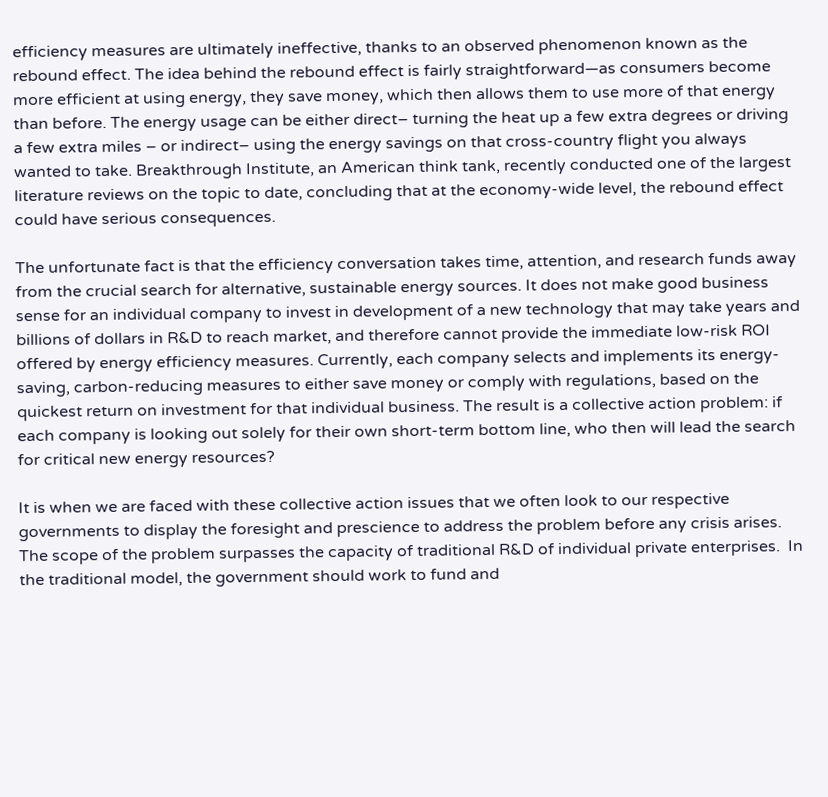efficiency measures are ultimately ineffective, thanks to an observed phenomenon known as the rebound effect. The idea behind the rebound effect is fairly straightforward—as consumers become more efficient at using energy, they save money, which then allows them to use more of that energy than before. The energy usage can be either direct– turning the heat up a few extra degrees or driving a few extra miles – or indirect– using the energy savings on that cross-country flight you always wanted to take. Breakthrough Institute, an American think tank, recently conducted one of the largest literature reviews on the topic to date, concluding that at the economy-wide level, the rebound effect could have serious consequences.

The unfortunate fact is that the efficiency conversation takes time, attention, and research funds away from the crucial search for alternative, sustainable energy sources. It does not make good business sense for an individual company to invest in development of a new technology that may take years and billions of dollars in R&D to reach market, and therefore cannot provide the immediate low-risk ROI offered by energy efficiency measures. Currently, each company selects and implements its energy-saving, carbon-reducing measures to either save money or comply with regulations, based on the quickest return on investment for that individual business. The result is a collective action problem: if each company is looking out solely for their own short-term bottom line, who then will lead the search for critical new energy resources?

It is when we are faced with these collective action issues that we often look to our respective governments to display the foresight and prescience to address the problem before any crisis arises. The scope of the problem surpasses the capacity of traditional R&D of individual private enterprises.  In the traditional model, the government should work to fund and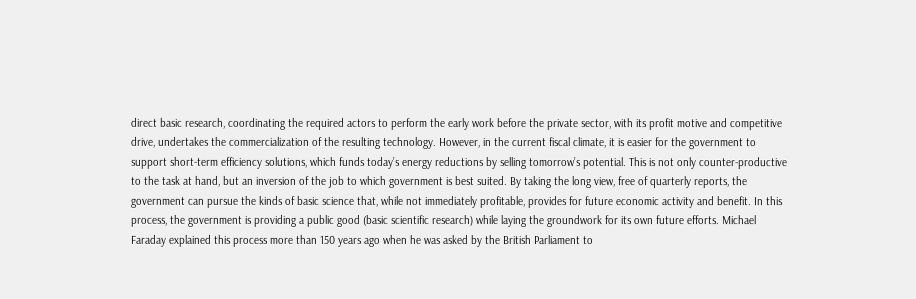direct basic research, coordinating the required actors to perform the early work before the private sector, with its profit motive and competitive drive, undertakes the commercialization of the resulting technology. However, in the current fiscal climate, it is easier for the government to support short-term efficiency solutions, which funds today’s energy reductions by selling tomorrow’s potential. This is not only counter-productive to the task at hand, but an inversion of the job to which government is best suited. By taking the long view, free of quarterly reports, the government can pursue the kinds of basic science that, while not immediately profitable, provides for future economic activity and benefit. In this process, the government is providing a public good (basic scientific research) while laying the groundwork for its own future efforts. Michael Faraday explained this process more than 150 years ago when he was asked by the British Parliament to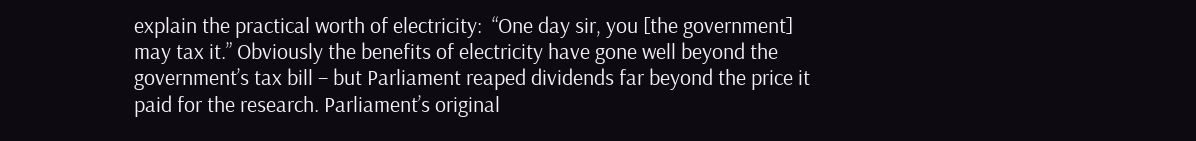explain the practical worth of electricity:  “One day sir, you [the government] may tax it.” Obviously the benefits of electricity have gone well beyond the government’s tax bill – but Parliament reaped dividends far beyond the price it paid for the research. Parliament’s original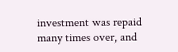investment was repaid many times over, and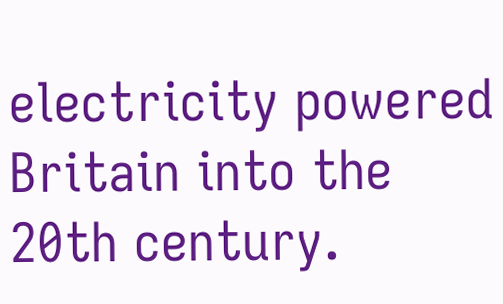electricity powered Britain into the 20th century.